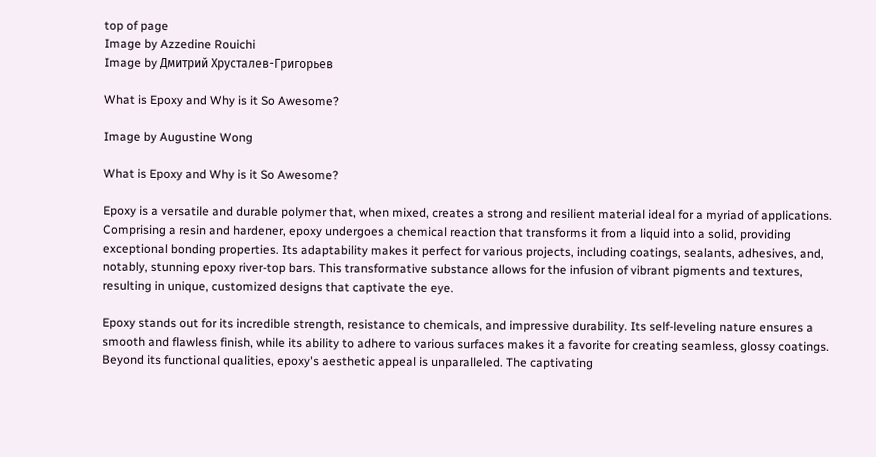top of page
Image by Azzedine Rouichi
Image by Дмитрий Хрусталев-Григорьев

What is Epoxy and Why is it So Awesome?

Image by Augustine Wong

What is Epoxy and Why is it So Awesome?

Epoxy is a versatile and durable polymer that, when mixed, creates a strong and resilient material ideal for a myriad of applications. Comprising a resin and hardener, epoxy undergoes a chemical reaction that transforms it from a liquid into a solid, providing exceptional bonding properties. Its adaptability makes it perfect for various projects, including coatings, sealants, adhesives, and, notably, stunning epoxy river-top bars. This transformative substance allows for the infusion of vibrant pigments and textures, resulting in unique, customized designs that captivate the eye.

Epoxy stands out for its incredible strength, resistance to chemicals, and impressive durability. Its self-leveling nature ensures a smooth and flawless finish, while its ability to adhere to various surfaces makes it a favorite for creating seamless, glossy coatings. Beyond its functional qualities, epoxy's aesthetic appeal is unparalleled. The captivating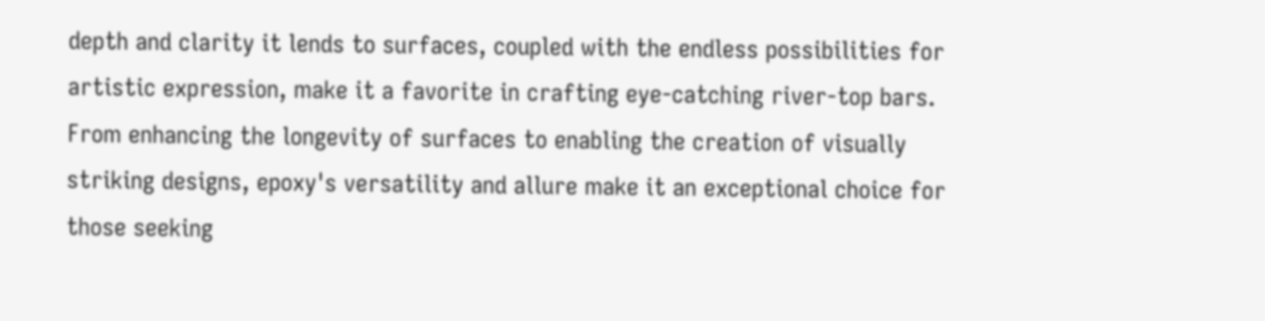depth and clarity it lends to surfaces, coupled with the endless possibilities for artistic expression, make it a favorite in crafting eye-catching river-top bars. From enhancing the longevity of surfaces to enabling the creation of visually striking designs, epoxy's versatility and allure make it an exceptional choice for those seeking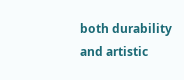both durability and artistic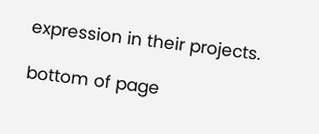expression in their projects.

bottom of page